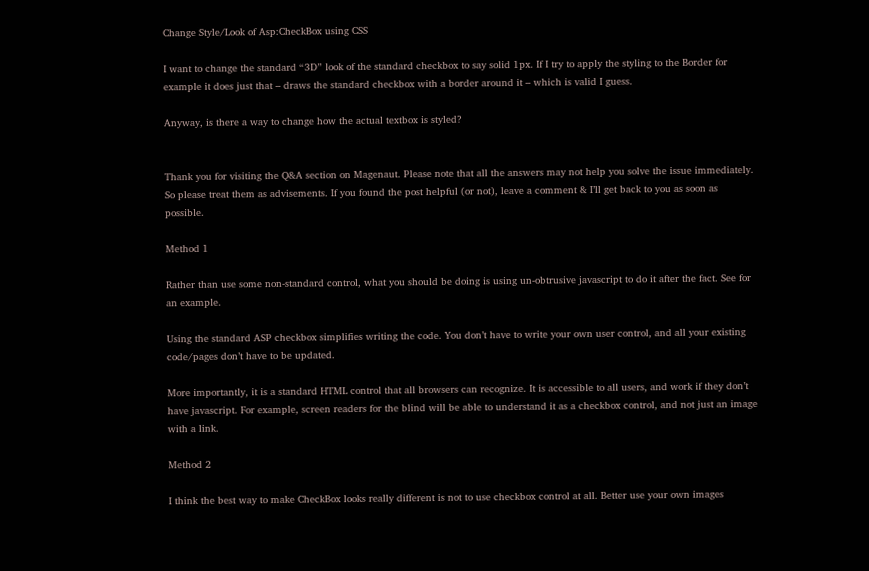Change Style/Look of Asp:CheckBox using CSS

I want to change the standard “3D” look of the standard checkbox to say solid 1px. If I try to apply the styling to the Border for example it does just that – draws the standard checkbox with a border around it – which is valid I guess.

Anyway, is there a way to change how the actual textbox is styled?


Thank you for visiting the Q&A section on Magenaut. Please note that all the answers may not help you solve the issue immediately. So please treat them as advisements. If you found the post helpful (or not), leave a comment & I’ll get back to you as soon as possible.

Method 1

Rather than use some non-standard control, what you should be doing is using un-obtrusive javascript to do it after the fact. See for an example.

Using the standard ASP checkbox simplifies writing the code. You don’t have to write your own user control, and all your existing code/pages don’t have to be updated.

More importantly, it is a standard HTML control that all browsers can recognize. It is accessible to all users, and work if they don’t have javascript. For example, screen readers for the blind will be able to understand it as a checkbox control, and not just an image with a link.

Method 2

I think the best way to make CheckBox looks really different is not to use checkbox control at all. Better use your own images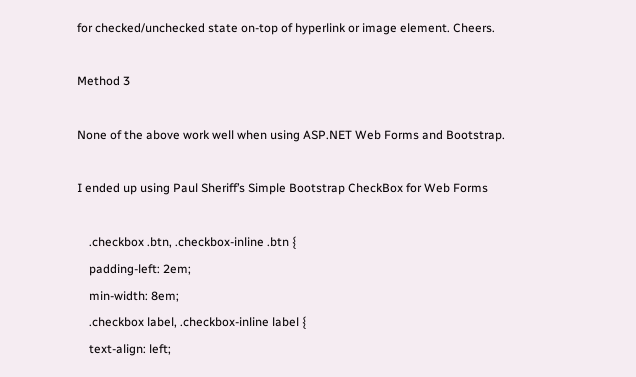for checked/unchecked state on-top of hyperlink or image element. Cheers.

Method 3

None of the above work well when using ASP.NET Web Forms and Bootstrap.

I ended up using Paul Sheriff’s Simple Bootstrap CheckBox for Web Forms

    .checkbox .btn, .checkbox-inline .btn {
    padding-left: 2em;
    min-width: 8em;
    .checkbox label, .checkbox-inline label {
    text-align: left;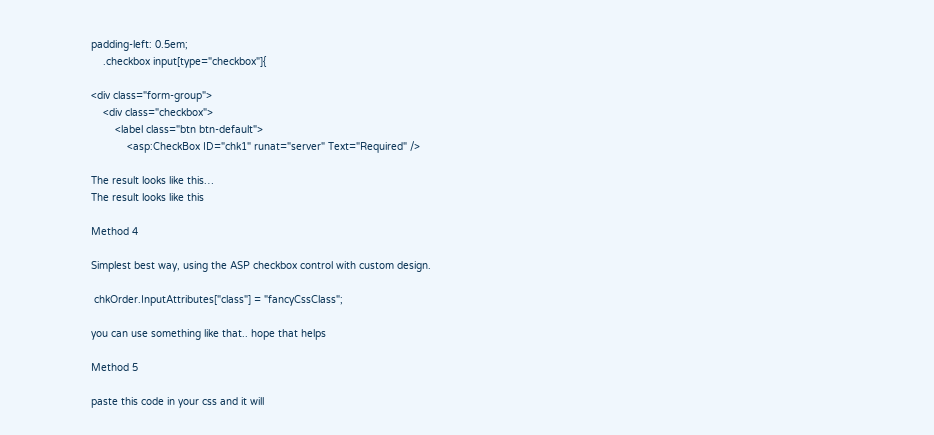padding-left: 0.5em;
    .checkbox input[type="checkbox"]{

<div class="form-group">
    <div class="checkbox">
        <label class="btn btn-default">
            <asp:CheckBox ID="chk1" runat="server" Text="Required" />

The result looks like this…
The result looks like this

Method 4

Simplest best way, using the ASP checkbox control with custom design.

 chkOrder.InputAttributes["class"] = "fancyCssClass";

you can use something like that.. hope that helps

Method 5

paste this code in your css and it will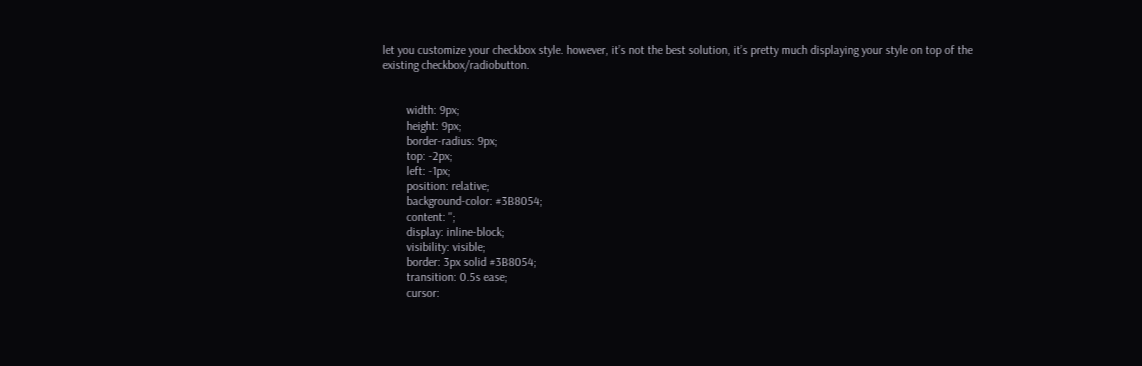let you customize your checkbox style. however, it’s not the best solution, it’s pretty much displaying your style on top of the existing checkbox/radiobutton.


        width: 9px;
        height: 9px;
        border-radius: 9px;
        top: -2px;
        left: -1px;
        position: relative;
        background-color: #3B8054;
        content: '';
        display: inline-block;
        visibility: visible;
        border: 3px solid #3B8054;
        transition: 0.5s ease;
        cursor: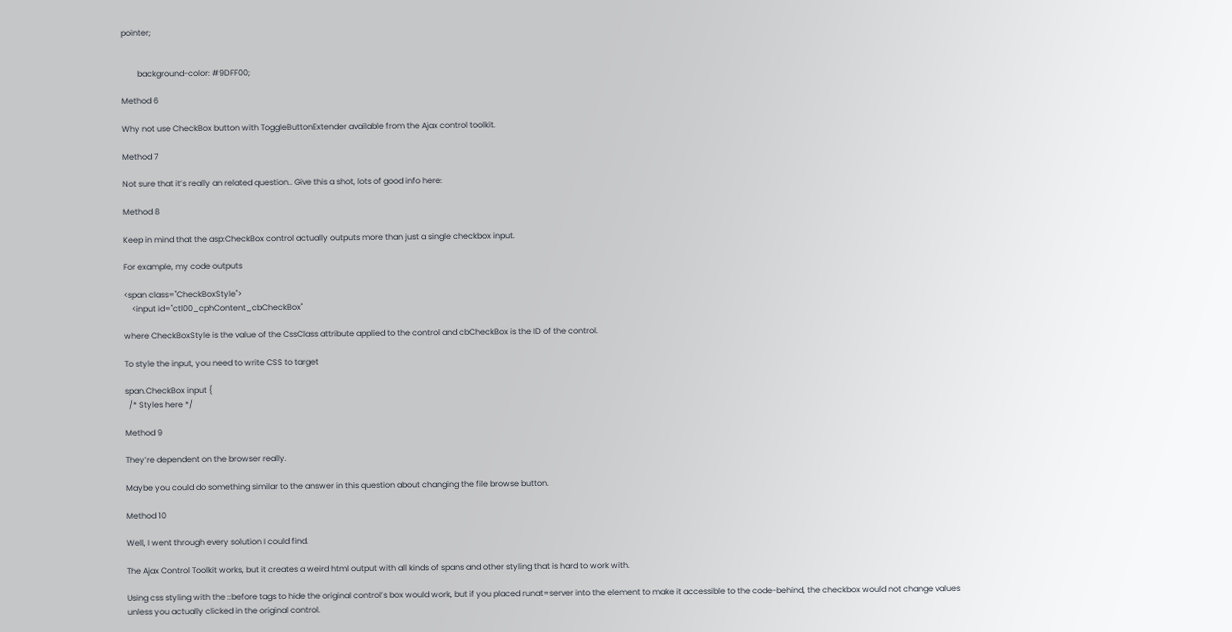pointer;


        background-color: #9DFF00;

Method 6

Why not use CheckBox button with ToggleButtonExtender available from the Ajax control toolkit.

Method 7

Not sure that it’s really an related question.. Give this a shot, lots of good info here:

Method 8

Keep in mind that the asp:CheckBox control actually outputs more than just a single checkbox input.

For example, my code outputs

<span class="CheckBoxStyle">
    <input id="ctl00_cphContent_cbCheckBox"

where CheckBoxStyle is the value of the CssClass attribute applied to the control and cbCheckBox is the ID of the control.

To style the input, you need to write CSS to target

span.CheckBox input {
  /* Styles here */

Method 9

They’re dependent on the browser really.

Maybe you could do something similar to the answer in this question about changing the file browse button.

Method 10

Well, I went through every solution I could find.

The Ajax Control Toolkit works, but it creates a weird html output with all kinds of spans and other styling that is hard to work with.

Using css styling with the ::before tags to hide the original control’s box would work, but if you placed runat=server into the element to make it accessible to the code-behind, the checkbox would not change values unless you actually clicked in the original control.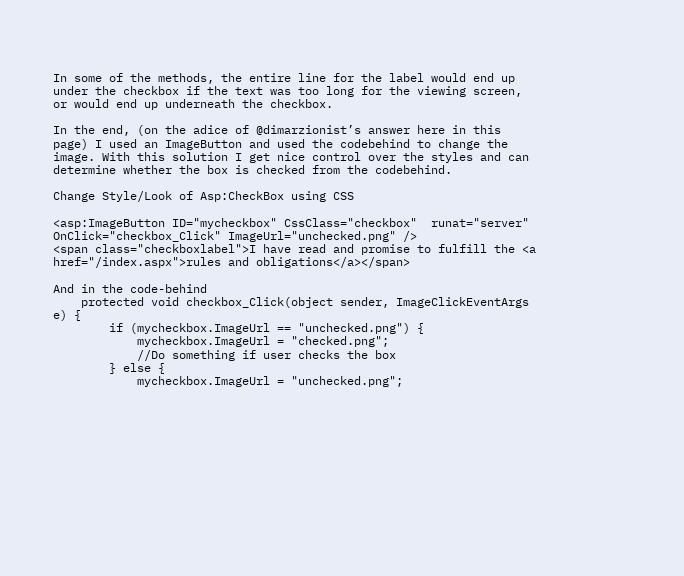In some of the methods, the entire line for the label would end up under the checkbox if the text was too long for the viewing screen, or would end up underneath the checkbox.

In the end, (on the adice of @dimarzionist’s answer here in this page) I used an ImageButton and used the codebehind to change the image. With this solution I get nice control over the styles and can determine whether the box is checked from the codebehind.

Change Style/Look of Asp:CheckBox using CSS

<asp:ImageButton ID="mycheckbox" CssClass="checkbox"  runat="server" OnClick="checkbox_Click" ImageUrl="unchecked.png" />
<span class="checkboxlabel">I have read and promise to fulfill the <a href="/index.aspx">rules and obligations</a></span>

And in the code-behind
    protected void checkbox_Click(object sender, ImageClickEventArgs e) {
        if (mycheckbox.ImageUrl == "unchecked.png") {
            mycheckbox.ImageUrl = "checked.png";
            //Do something if user checks the box
        } else {
            mycheckbox.ImageUrl = "unchecked.png";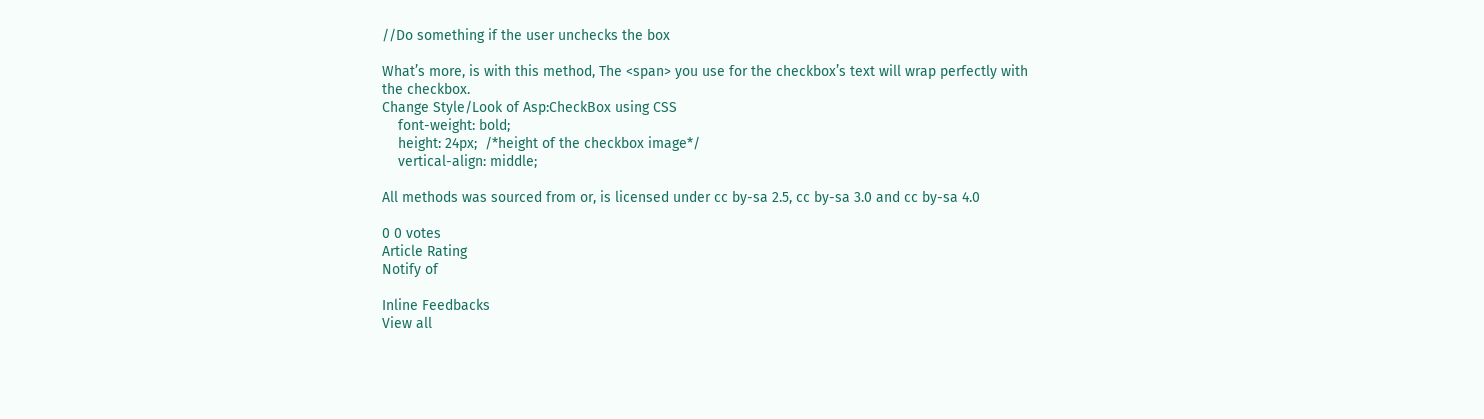//Do something if the user unchecks the box

What’s more, is with this method, The <span> you use for the checkbox’s text will wrap perfectly with the checkbox.
Change Style/Look of Asp:CheckBox using CSS
    font-weight: bold;
    height: 24px;  /*height of the checkbox image*/
    vertical-align: middle;

All methods was sourced from or, is licensed under cc by-sa 2.5, cc by-sa 3.0 and cc by-sa 4.0

0 0 votes
Article Rating
Notify of

Inline Feedbacks
View all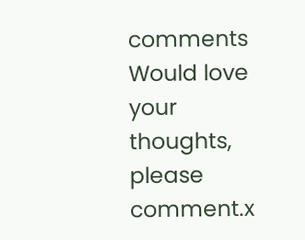comments
Would love your thoughts, please comment.x